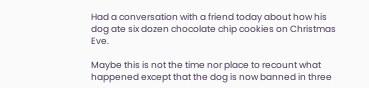Had a conversation with a friend today about how his dog ate six dozen chocolate chip cookies on Christmas Eve.

Maybe this is not the time nor place to recount what happened except that the dog is now banned in three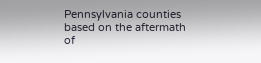Pennsylvania counties based on the aftermath of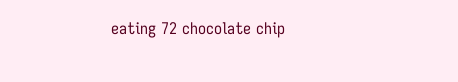eating 72 chocolate chip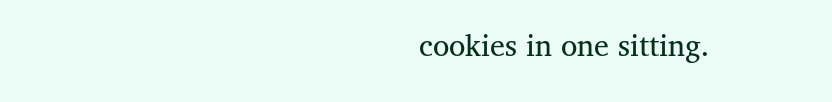cookies in one sitting.